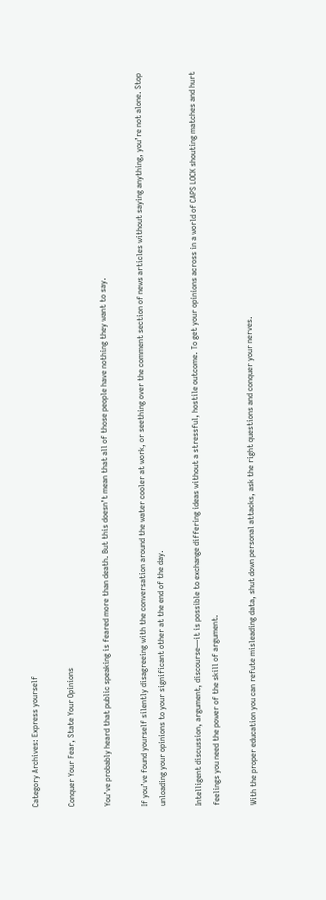Category Archives: Express yourself

Conquer Your Fear, State Your Opinions

You’ve probably heard that public speaking is feared more than death. But this doesn’t mean that all of those people have nothing they want to say.

If you’ve found yourself silently disagreeing with the conversation around the water cooler at work, or seething over the comment section of news articles without saying anything, you’re not alone. Stop unloading your opinions to your significant other at the end of the day.

Intelligent discussion, argument, discourse—it is possible to exchange differing ideas without a stressful, hostile outcome. To get your opinions across in a world of CAPS LOCK shouting matches and hurt feelings you need the power of the skill of argument.

With the proper education you can refute misleading data, shut down personal attacks, ask the right questions and conquer your nerves.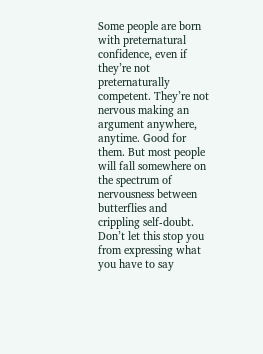Some people are born with preternatural confidence, even if they’re not preternaturally competent. They’re not nervous making an argument anywhere, anytime. Good for them. But most people will fall somewhere on the spectrum of nervousness between butterflies and crippling self-doubt. Don’t let this stop you from expressing what you have to say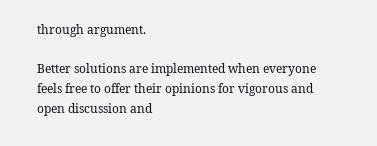through argument.

Better solutions are implemented when everyone feels free to offer their opinions for vigorous and open discussion and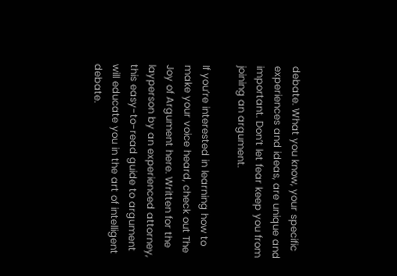debate. What you know, your specific experiences and ideas, are unique and important. Don’t let fear keep you from joining an argument.

If you’re interested in learning how to make your voice heard, check out The Joy of Argument here. Written for the layperson by an experienced attorney, this easy-to-read guide to argument will educate you in the art of intelligent debate.